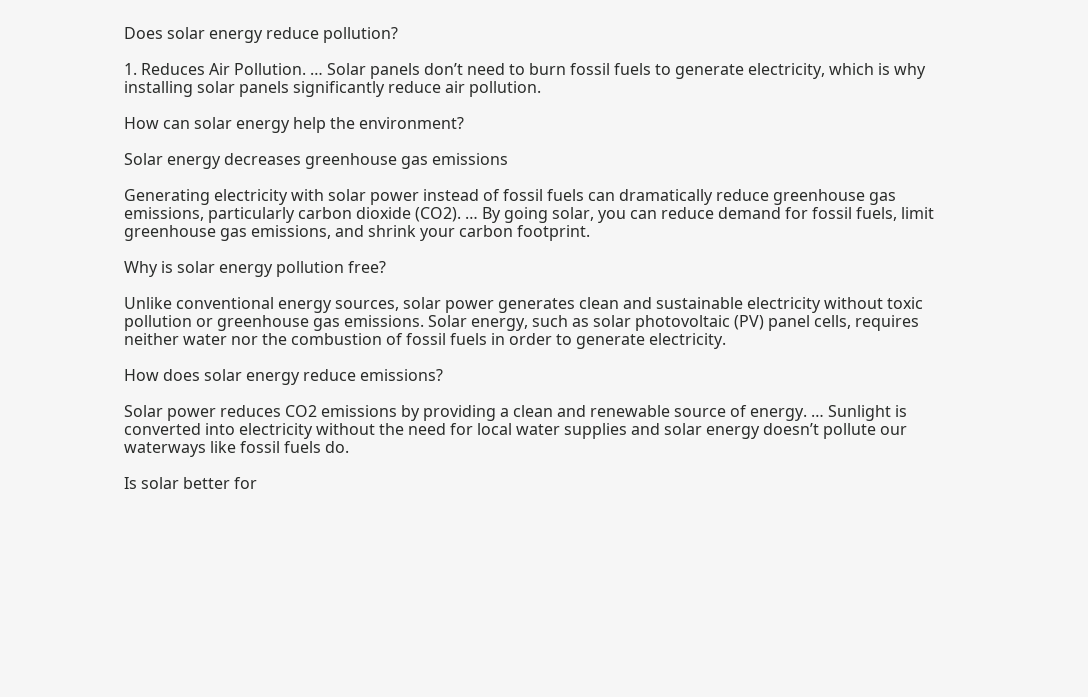Does solar energy reduce pollution?

1. Reduces Air Pollution. … Solar panels don’t need to burn fossil fuels to generate electricity, which is why installing solar panels significantly reduce air pollution.

How can solar energy help the environment?

Solar energy decreases greenhouse gas emissions

Generating electricity with solar power instead of fossil fuels can dramatically reduce greenhouse gas emissions, particularly carbon dioxide (CO2). … By going solar, you can reduce demand for fossil fuels, limit greenhouse gas emissions, and shrink your carbon footprint.

Why is solar energy pollution free?

Unlike conventional energy sources, solar power generates clean and sustainable electricity without toxic pollution or greenhouse gas emissions. Solar energy, such as solar photovoltaic (PV) panel cells, requires neither water nor the combustion of fossil fuels in order to generate electricity.

How does solar energy reduce emissions?

Solar power reduces CO2 emissions by providing a clean and renewable source of energy. … Sunlight is converted into electricity without the need for local water supplies and solar energy doesn’t pollute our waterways like fossil fuels do.

Is solar better for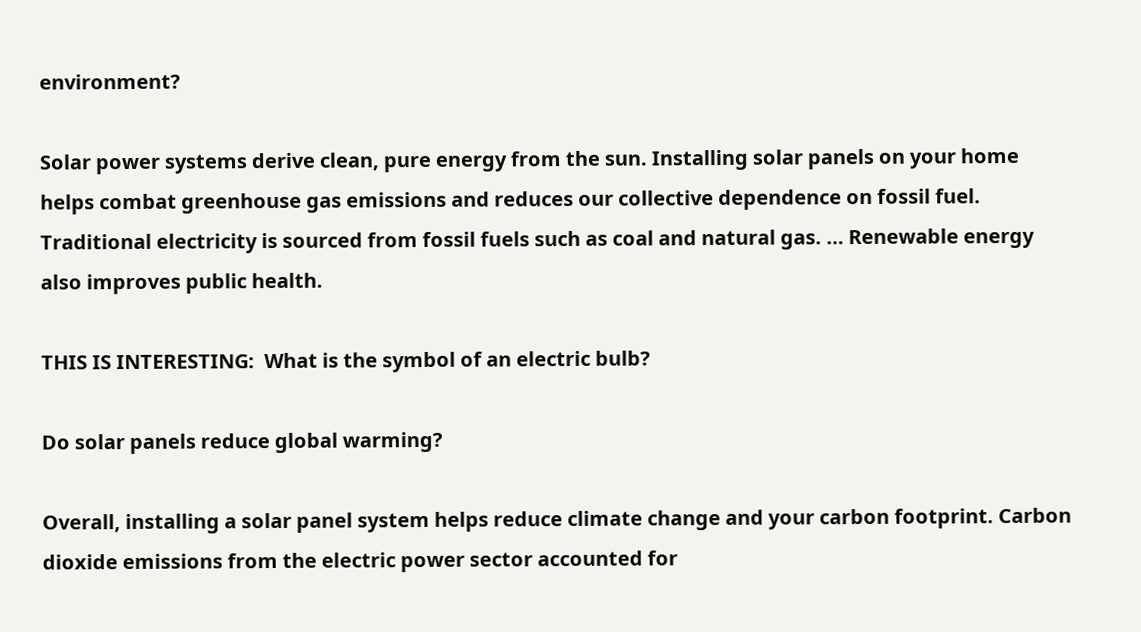environment?

Solar power systems derive clean, pure energy from the sun. Installing solar panels on your home helps combat greenhouse gas emissions and reduces our collective dependence on fossil fuel. Traditional electricity is sourced from fossil fuels such as coal and natural gas. … Renewable energy also improves public health.

THIS IS INTERESTING:  What is the symbol of an electric bulb?

Do solar panels reduce global warming?

Overall, installing a solar panel system helps reduce climate change and your carbon footprint. Carbon dioxide emissions from the electric power sector accounted for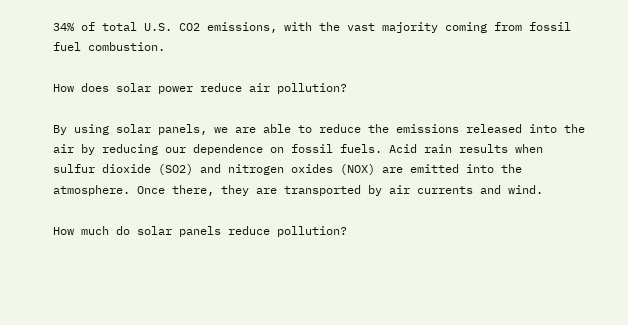34% of total U.S. CO2 emissions, with the vast majority coming from fossil fuel combustion.

How does solar power reduce air pollution?

By using solar panels, we are able to reduce the emissions released into the air by reducing our dependence on fossil fuels. Acid rain results when sulfur dioxide (SO2) and nitrogen oxides (NOX) are emitted into the atmosphere. Once there, they are transported by air currents and wind.

How much do solar panels reduce pollution?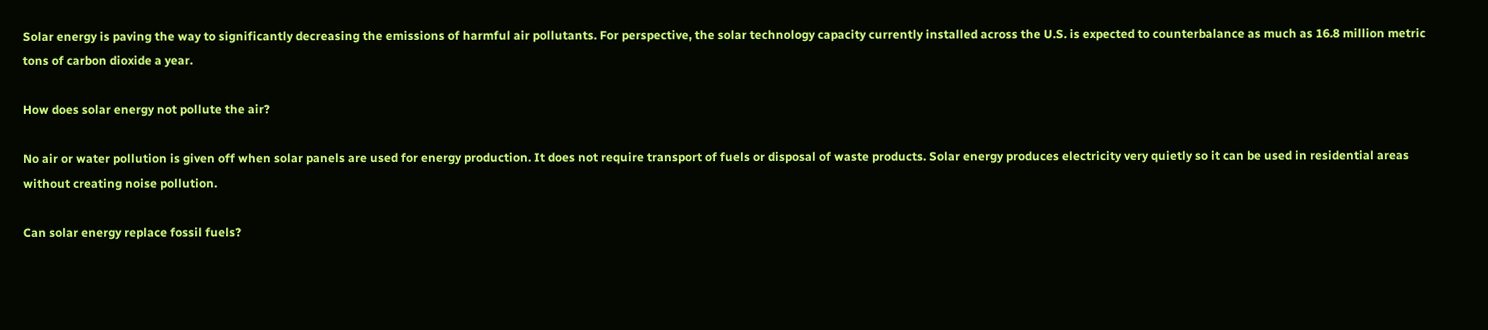Solar energy is paving the way to significantly decreasing the emissions of harmful air pollutants. For perspective, the solar technology capacity currently installed across the U.S. is expected to counterbalance as much as 16.8 million metric tons of carbon dioxide a year.

How does solar energy not pollute the air?

No air or water pollution is given off when solar panels are used for energy production. It does not require transport of fuels or disposal of waste products. Solar energy produces electricity very quietly so it can be used in residential areas without creating noise pollution.

Can solar energy replace fossil fuels?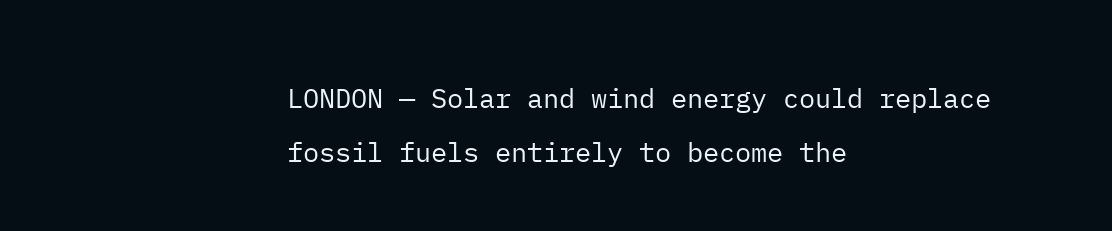LONDON — Solar and wind energy could replace fossil fuels entirely to become the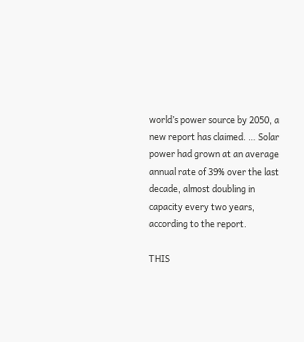world’s power source by 2050, a new report has claimed. … Solar power had grown at an average annual rate of 39% over the last decade, almost doubling in capacity every two years, according to the report.

THIS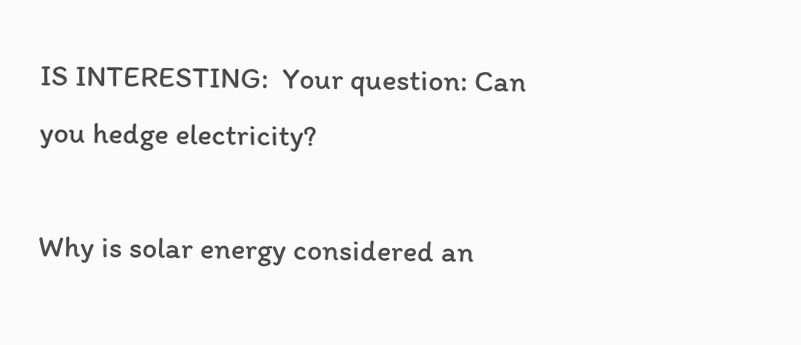IS INTERESTING:  Your question: Can you hedge electricity?

Why is solar energy considered an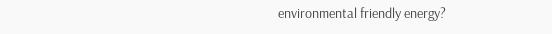environmental friendly energy?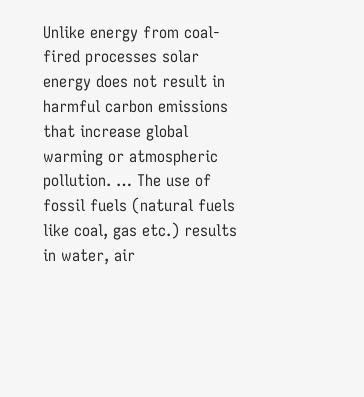Unlike energy from coal-fired processes solar energy does not result in harmful carbon emissions that increase global warming or atmospheric pollution. … The use of fossil fuels (natural fuels like coal, gas etc.) results in water, air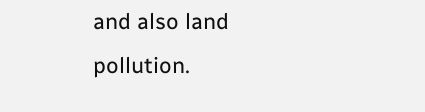and also land pollution.